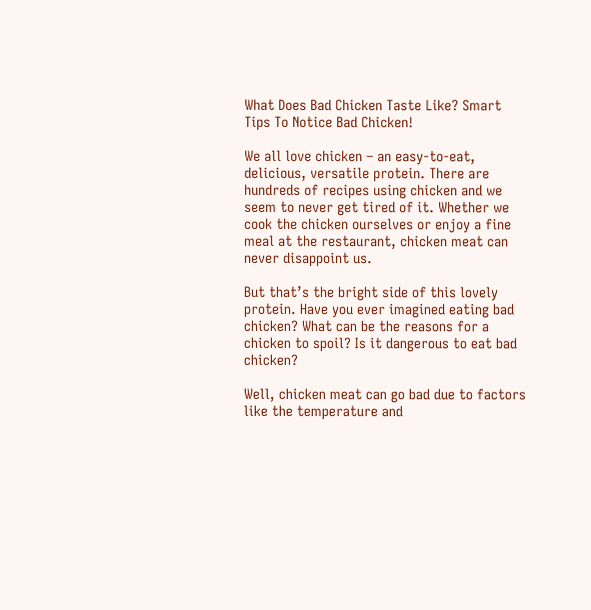What Does Bad Chicken Taste Like? Smart Tips To Notice Bad Chicken!

We all love chicken – an easy-to-eat, delicious, versatile protein. There are hundreds of recipes using chicken and we seem to never get tired of it. Whether we cook the chicken ourselves or enjoy a fine meal at the restaurant, chicken meat can never disappoint us.

But that’s the bright side of this lovely protein. Have you ever imagined eating bad chicken? What can be the reasons for a chicken to spoil? Is it dangerous to eat bad chicken?

Well, chicken meat can go bad due to factors like the temperature and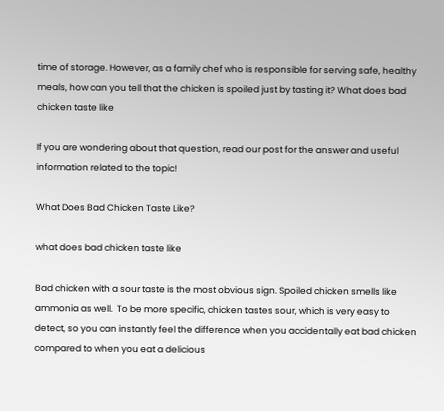time of storage. However, as a family chef who is responsible for serving safe, healthy meals, how can you tell that the chicken is spoiled just by tasting it? What does bad chicken taste like

If you are wondering about that question, read our post for the answer and useful information related to the topic!

What Does Bad Chicken Taste Like?

what does bad chicken taste like

Bad chicken with a sour taste is the most obvious sign. Spoiled chicken smells like ammonia as well.  To be more specific, chicken tastes sour, which is very easy to detect, so you can instantly feel the difference when you accidentally eat bad chicken compared to when you eat a delicious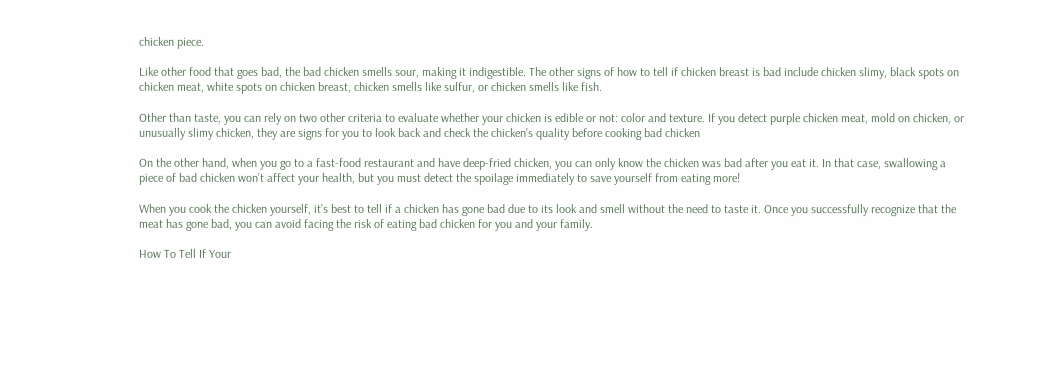chicken piece.

Like other food that goes bad, the bad chicken smells sour, making it indigestible. The other signs of how to tell if chicken breast is bad include chicken slimy, black spots on chicken meat, white spots on chicken breast, chicken smells like sulfur, or chicken smells like fish.

Other than taste, you can rely on two other criteria to evaluate whether your chicken is edible or not: color and texture. If you detect purple chicken meat, mold on chicken, or unusually slimy chicken, they are signs for you to look back and check the chicken’s quality before cooking bad chicken

On the other hand, when you go to a fast-food restaurant and have deep-fried chicken, you can only know the chicken was bad after you eat it. In that case, swallowing a piece of bad chicken won’t affect your health, but you must detect the spoilage immediately to save yourself from eating more!

When you cook the chicken yourself, it’s best to tell if a chicken has gone bad due to its look and smell without the need to taste it. Once you successfully recognize that the meat has gone bad, you can avoid facing the risk of eating bad chicken for you and your family.

How To Tell If Your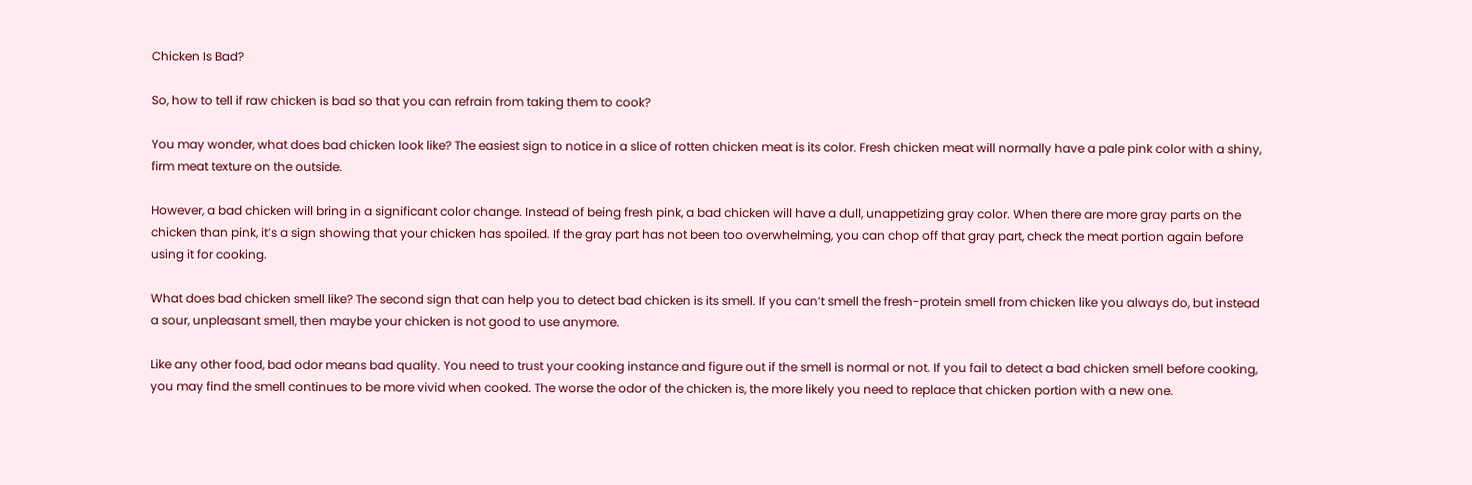Chicken Is Bad?

So, how to tell if raw chicken is bad so that you can refrain from taking them to cook?

You may wonder, what does bad chicken look like? The easiest sign to notice in a slice of rotten chicken meat is its color. Fresh chicken meat will normally have a pale pink color with a shiny, firm meat texture on the outside.

However, a bad chicken will bring in a significant color change. Instead of being fresh pink, a bad chicken will have a dull, unappetizing gray color. When there are more gray parts on the chicken than pink, it’s a sign showing that your chicken has spoiled. If the gray part has not been too overwhelming, you can chop off that gray part, check the meat portion again before using it for cooking.

What does bad chicken smell like? The second sign that can help you to detect bad chicken is its smell. If you can’t smell the fresh-protein smell from chicken like you always do, but instead a sour, unpleasant smell, then maybe your chicken is not good to use anymore.

Like any other food, bad odor means bad quality. You need to trust your cooking instance and figure out if the smell is normal or not. If you fail to detect a bad chicken smell before cooking, you may find the smell continues to be more vivid when cooked. The worse the odor of the chicken is, the more likely you need to replace that chicken portion with a new one.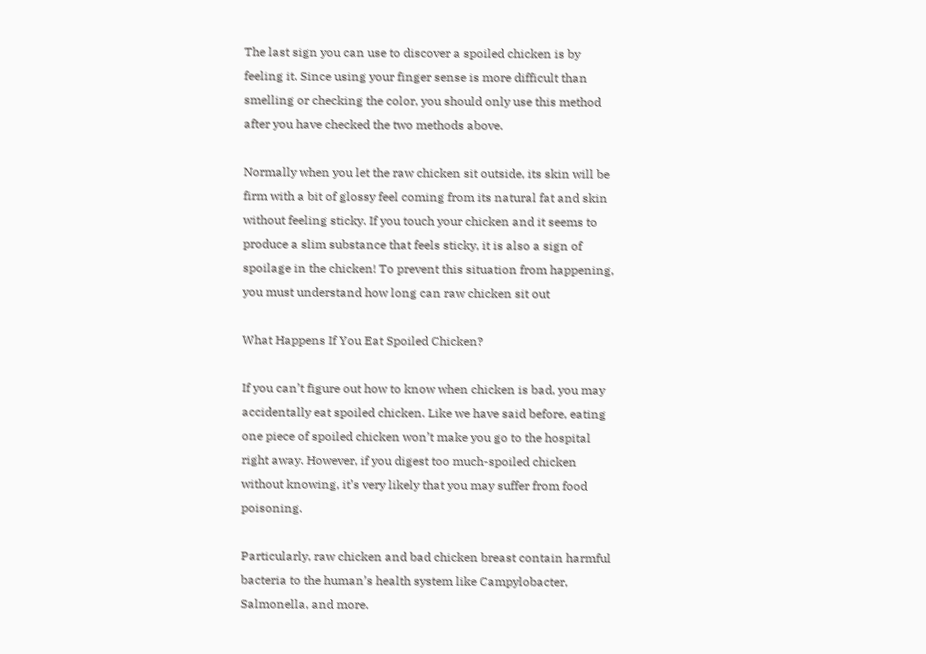The last sign you can use to discover a spoiled chicken is by feeling it. Since using your finger sense is more difficult than smelling or checking the color, you should only use this method after you have checked the two methods above.

Normally when you let the raw chicken sit outside, its skin will be firm with a bit of glossy feel coming from its natural fat and skin without feeling sticky. If you touch your chicken and it seems to produce a slim substance that feels sticky, it is also a sign of spoilage in the chicken! To prevent this situation from happening, you must understand how long can raw chicken sit out

What Happens If You Eat Spoiled Chicken?

If you can’t figure out how to know when chicken is bad, you may accidentally eat spoiled chicken. Like we have said before, eating one piece of spoiled chicken won’t make you go to the hospital right away. However, if you digest too much-spoiled chicken without knowing, it’s very likely that you may suffer from food poisoning.

Particularly, raw chicken and bad chicken breast contain harmful bacteria to the human’s health system like Campylobacter, Salmonella, and more.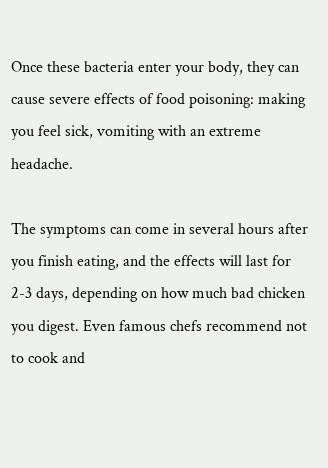Once these bacteria enter your body, they can cause severe effects of food poisoning: making you feel sick, vomiting with an extreme headache.

The symptoms can come in several hours after you finish eating, and the effects will last for 2-3 days, depending on how much bad chicken you digest. Even famous chefs recommend not to cook and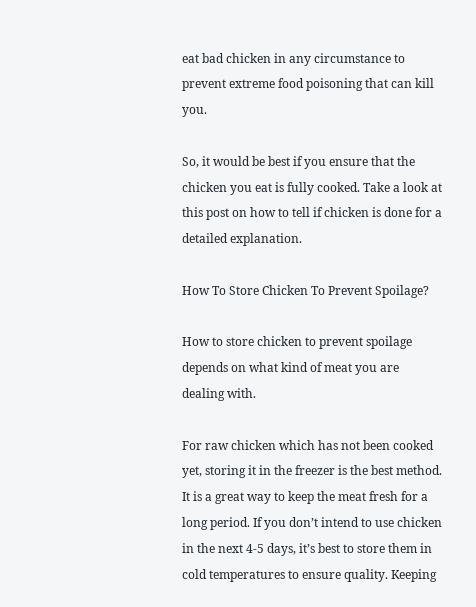eat bad chicken in any circumstance to prevent extreme food poisoning that can kill you.

So, it would be best if you ensure that the chicken you eat is fully cooked. Take a look at this post on how to tell if chicken is done for a detailed explanation.

How To Store Chicken To Prevent Spoilage?

How to store chicken to prevent spoilage depends on what kind of meat you are dealing with.

For raw chicken which has not been cooked yet, storing it in the freezer is the best method. It is a great way to keep the meat fresh for a long period. If you don’t intend to use chicken in the next 4-5 days, it’s best to store them in cold temperatures to ensure quality. Keeping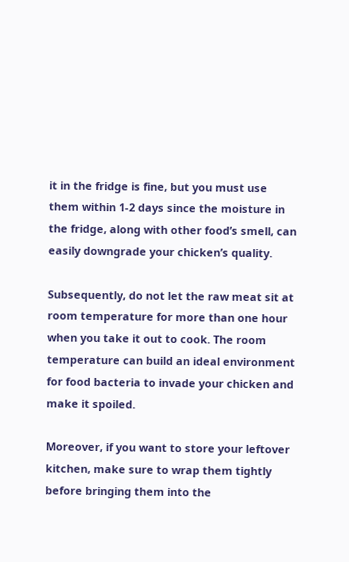it in the fridge is fine, but you must use them within 1-2 days since the moisture in the fridge, along with other food’s smell, can easily downgrade your chicken’s quality.

Subsequently, do not let the raw meat sit at room temperature for more than one hour when you take it out to cook. The room temperature can build an ideal environment for food bacteria to invade your chicken and make it spoiled.

Moreover, if you want to store your leftover kitchen, make sure to wrap them tightly before bringing them into the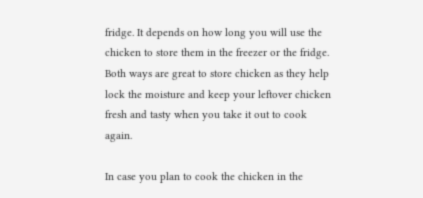fridge. It depends on how long you will use the chicken to store them in the freezer or the fridge. Both ways are great to store chicken as they help lock the moisture and keep your leftover chicken fresh and tasty when you take it out to cook again.

In case you plan to cook the chicken in the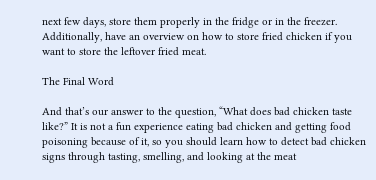next few days, store them properly in the fridge or in the freezer. Additionally, have an overview on how to store fried chicken if you want to store the leftover fried meat.

The Final Word

And that’s our answer to the question, “What does bad chicken taste like?” It is not a fun experience eating bad chicken and getting food poisoning because of it, so you should learn how to detect bad chicken signs through tasting, smelling, and looking at the meat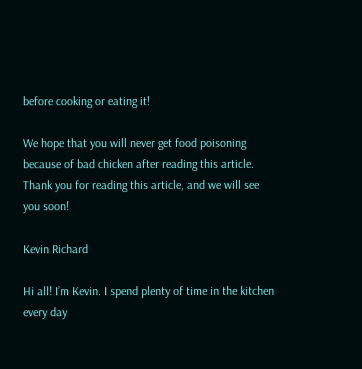before cooking or eating it!

We hope that you will never get food poisoning because of bad chicken after reading this article. Thank you for reading this article, and we will see you soon!

Kevin Richard

Hi all! I’m Kevin. I spend plenty of time in the kitchen every day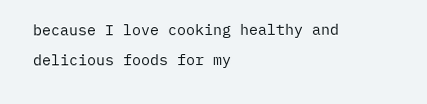because I love cooking healthy and delicious foods for my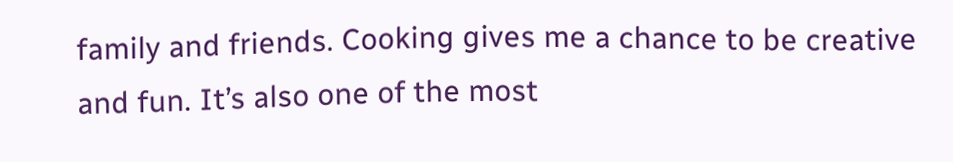family and friends. Cooking gives me a chance to be creative and fun. It’s also one of the most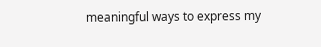meaningful ways to express my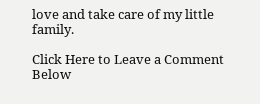love and take care of my little family.

Click Here to Leave a Comment Below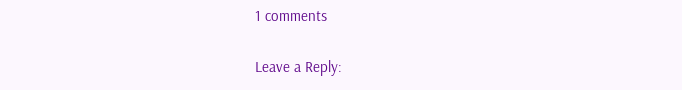1 comments

Leave a Reply: